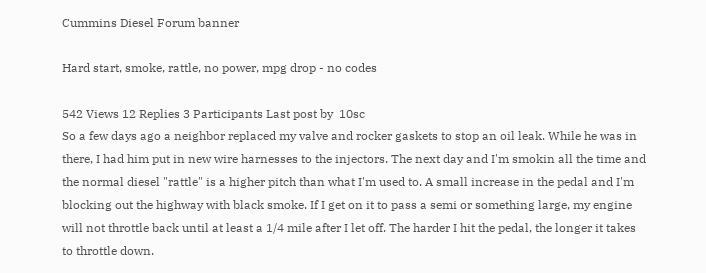Cummins Diesel Forum banner

Hard start, smoke, rattle, no power, mpg drop - no codes

542 Views 12 Replies 3 Participants Last post by  10sc
So a few days ago a neighbor replaced my valve and rocker gaskets to stop an oil leak. While he was in there, I had him put in new wire harnesses to the injectors. The next day and I'm smokin all the time and the normal diesel "rattle" is a higher pitch than what I'm used to. A small increase in the pedal and I'm blocking out the highway with black smoke. If I get on it to pass a semi or something large, my engine will not throttle back until at least a 1/4 mile after I let off. The harder I hit the pedal, the longer it takes to throttle down.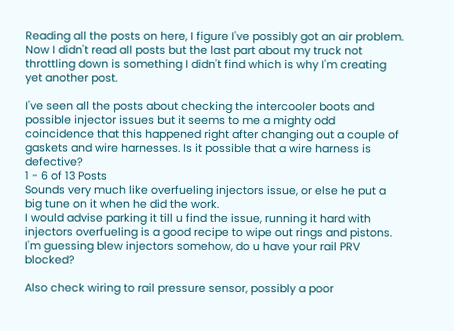Reading all the posts on here, I figure I've possibly got an air problem. Now I didn't read all posts but the last part about my truck not throttling down is something I didn't find which is why I'm creating yet another post.

I've seen all the posts about checking the intercooler boots and possible injector issues but it seems to me a mighty odd coincidence that this happened right after changing out a couple of gaskets and wire harnesses. Is it possible that a wire harness is defective?
1 - 6 of 13 Posts
Sounds very much like overfueling injectors issue, or else he put a big tune on it when he did the work.
I would advise parking it till u find the issue, running it hard with injectors overfueling is a good recipe to wipe out rings and pistons.
I'm guessing blew injectors somehow, do u have your rail PRV blocked?

Also check wiring to rail pressure sensor, possibly a poor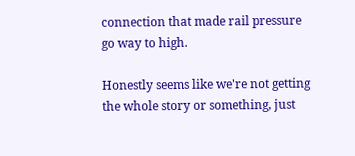connection that made rail pressure go way to high.

Honestly seems like we're not getting the whole story or something, just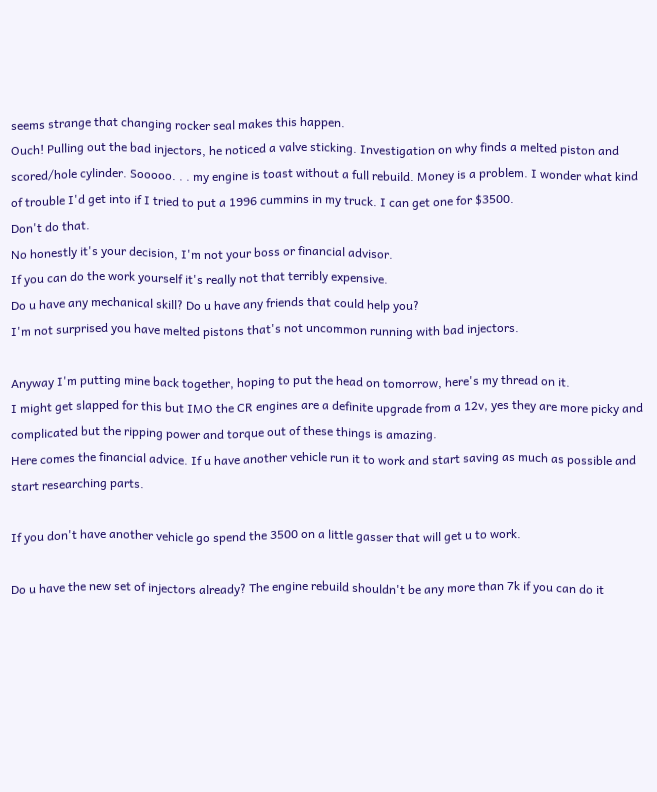seems strange that changing rocker seal makes this happen.
Ouch! Pulling out the bad injectors, he noticed a valve sticking. Investigation on why finds a melted piston and scored/hole cylinder. Sooooo. . . my engine is toast without a full rebuild. Money is a problem. I wonder what kind of trouble I'd get into if I tried to put a 1996 cummins in my truck. I can get one for $3500.
Don't do that.
No honestly it's your decision, I'm not your boss or financial advisor.
If you can do the work yourself it's really not that terribly expensive.
Do u have any mechanical skill? Do u have any friends that could help you?
I'm not surprised you have melted pistons that's not uncommon running with bad injectors.

Anyway I'm putting mine back together, hoping to put the head on tomorrow, here's my thread on it.
I might get slapped for this but IMO the CR engines are a definite upgrade from a 12v, yes they are more picky and complicated but the ripping power and torque out of these things is amazing.
Here comes the financial advice. If u have another vehicle run it to work and start saving as much as possible and start researching parts.

If you don't have another vehicle go spend the 3500 on a little gasser that will get u to work.

Do u have the new set of injectors already? The engine rebuild shouldn't be any more than 7k if you can do it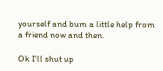yourself and bum a little help from a friend now and then.

Ok I'll shut up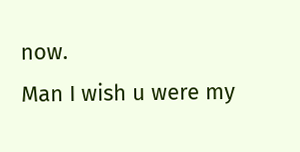now.
Man I wish u were my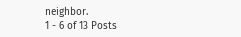neighbor.
1 - 6 of 13 Posts